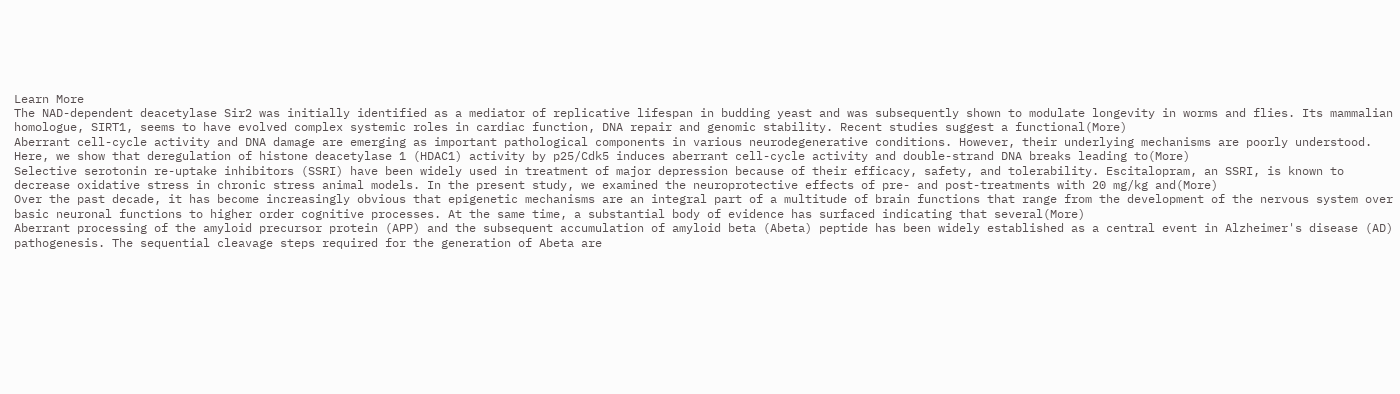Learn More
The NAD-dependent deacetylase Sir2 was initially identified as a mediator of replicative lifespan in budding yeast and was subsequently shown to modulate longevity in worms and flies. Its mammalian homologue, SIRT1, seems to have evolved complex systemic roles in cardiac function, DNA repair and genomic stability. Recent studies suggest a functional(More)
Aberrant cell-cycle activity and DNA damage are emerging as important pathological components in various neurodegenerative conditions. However, their underlying mechanisms are poorly understood. Here, we show that deregulation of histone deacetylase 1 (HDAC1) activity by p25/Cdk5 induces aberrant cell-cycle activity and double-strand DNA breaks leading to(More)
Selective serotonin re-uptake inhibitors (SSRI) have been widely used in treatment of major depression because of their efficacy, safety, and tolerability. Escitalopram, an SSRI, is known to decrease oxidative stress in chronic stress animal models. In the present study, we examined the neuroprotective effects of pre- and post-treatments with 20 mg/kg and(More)
Over the past decade, it has become increasingly obvious that epigenetic mechanisms are an integral part of a multitude of brain functions that range from the development of the nervous system over basic neuronal functions to higher order cognitive processes. At the same time, a substantial body of evidence has surfaced indicating that several(More)
Aberrant processing of the amyloid precursor protein (APP) and the subsequent accumulation of amyloid beta (Abeta) peptide has been widely established as a central event in Alzheimer's disease (AD) pathogenesis. The sequential cleavage steps required for the generation of Abeta are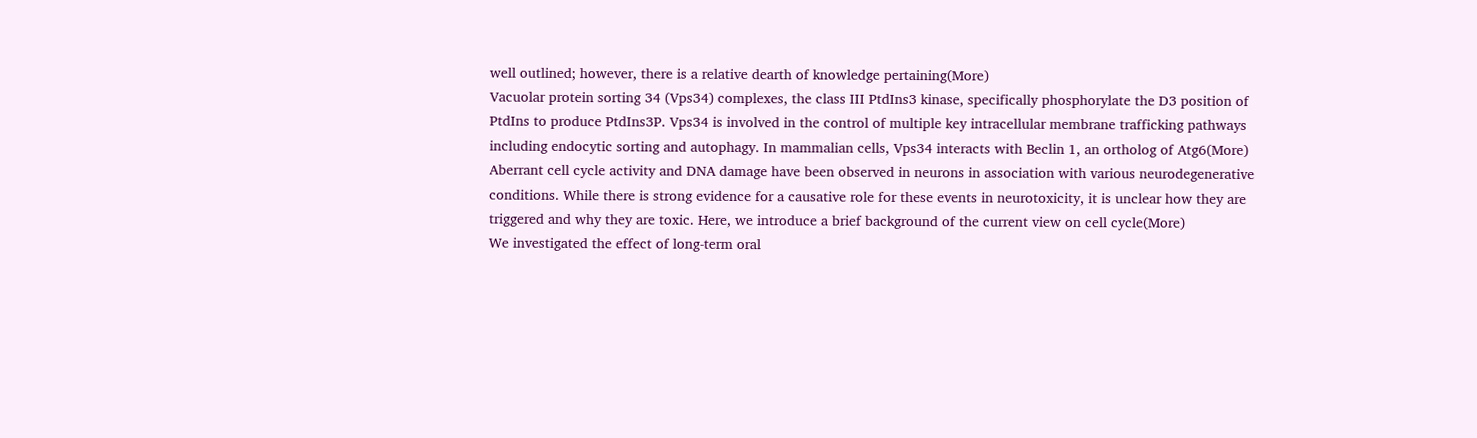well outlined; however, there is a relative dearth of knowledge pertaining(More)
Vacuolar protein sorting 34 (Vps34) complexes, the class III PtdIns3 kinase, specifically phosphorylate the D3 position of PtdIns to produce PtdIns3P. Vps34 is involved in the control of multiple key intracellular membrane trafficking pathways including endocytic sorting and autophagy. In mammalian cells, Vps34 interacts with Beclin 1, an ortholog of Atg6(More)
Aberrant cell cycle activity and DNA damage have been observed in neurons in association with various neurodegenerative conditions. While there is strong evidence for a causative role for these events in neurotoxicity, it is unclear how they are triggered and why they are toxic. Here, we introduce a brief background of the current view on cell cycle(More)
We investigated the effect of long-term oral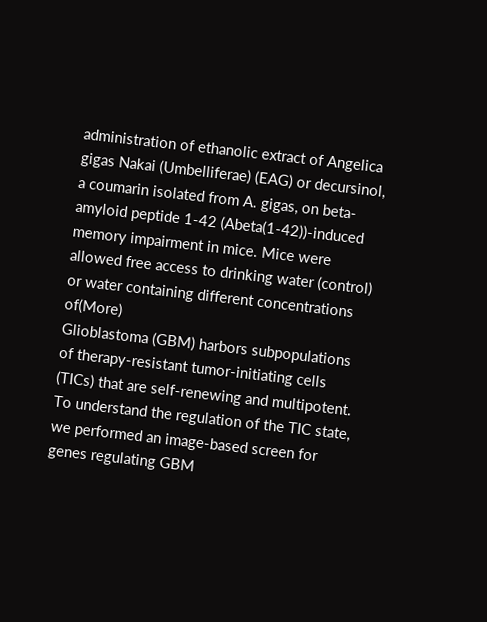administration of ethanolic extract of Angelica gigas Nakai (Umbelliferae) (EAG) or decursinol, a coumarin isolated from A. gigas, on beta-amyloid peptide 1-42 (Abeta(1-42))-induced memory impairment in mice. Mice were allowed free access to drinking water (control) or water containing different concentrations of(More)
Glioblastoma (GBM) harbors subpopulations of therapy-resistant tumor-initiating cells (TICs) that are self-renewing and multipotent. To understand the regulation of the TIC state, we performed an image-based screen for genes regulating GBM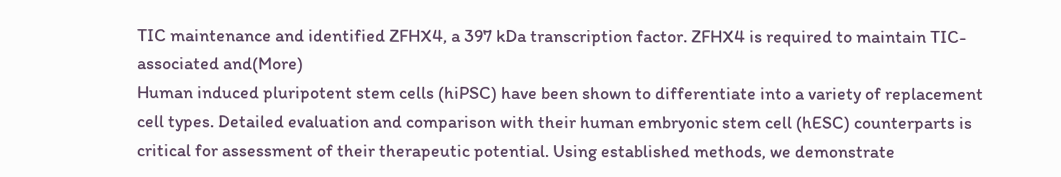TIC maintenance and identified ZFHX4, a 397 kDa transcription factor. ZFHX4 is required to maintain TIC-associated and(More)
Human induced pluripotent stem cells (hiPSC) have been shown to differentiate into a variety of replacement cell types. Detailed evaluation and comparison with their human embryonic stem cell (hESC) counterparts is critical for assessment of their therapeutic potential. Using established methods, we demonstrate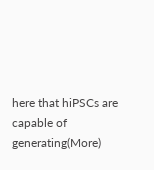here that hiPSCs are capable of generating(More)